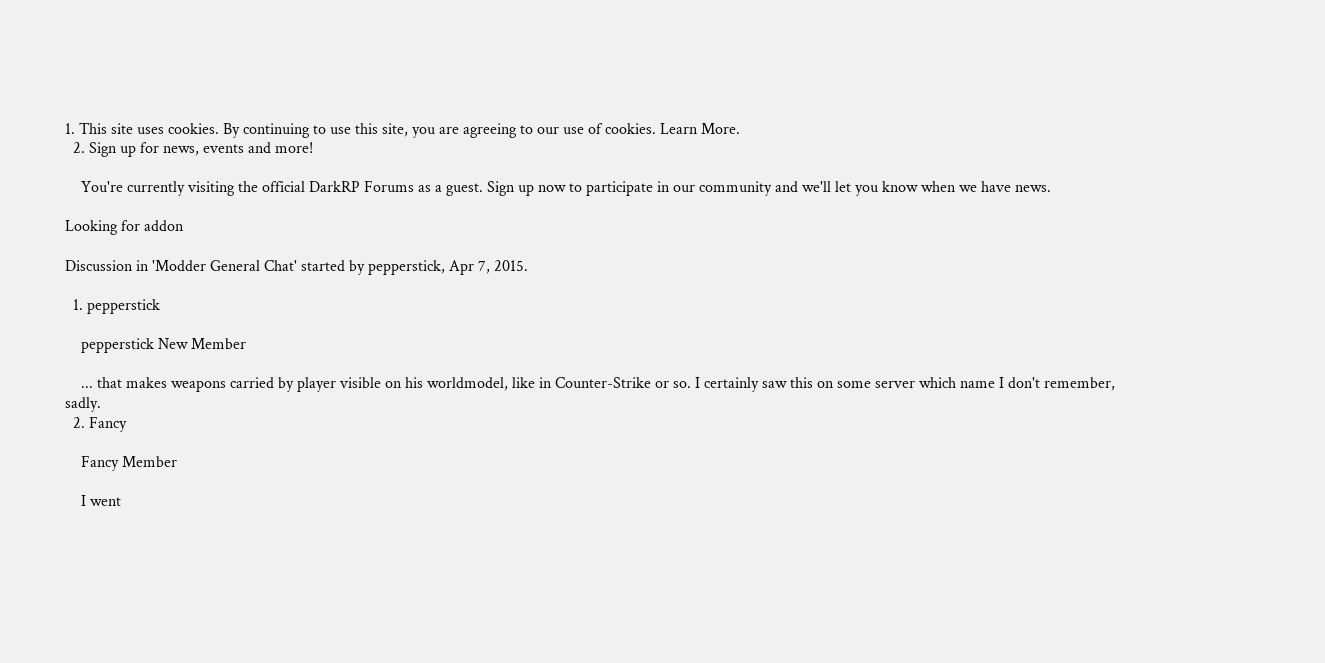1. This site uses cookies. By continuing to use this site, you are agreeing to our use of cookies. Learn More.
  2. Sign up for news, events and more!

    You're currently visiting the official DarkRP Forums as a guest. Sign up now to participate in our community and we'll let you know when we have news.

Looking for addon

Discussion in 'Modder General Chat' started by pepperstick, Apr 7, 2015.

  1. pepperstick

    pepperstick New Member

    ... that makes weapons carried by player visible on his worldmodel, like in Counter-Strike or so. I certainly saw this on some server which name I don't remember, sadly.
  2. Fancy

    Fancy Member

    I went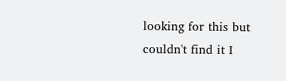looking for this but couldn't find it I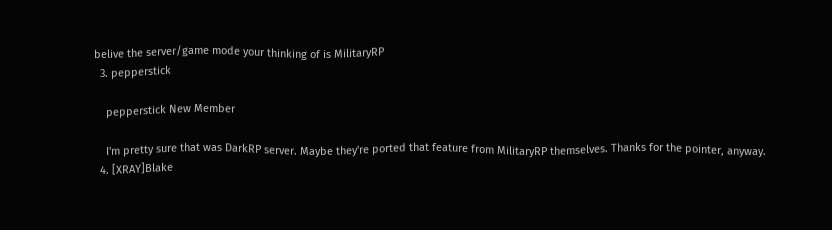belive the server/game mode your thinking of is MilitaryRP
  3. pepperstick

    pepperstick New Member

    I'm pretty sure that was DarkRP server. Maybe they're ported that feature from MilitaryRP themselves. Thanks for the pointer, anyway.
  4. [XRAY]Blake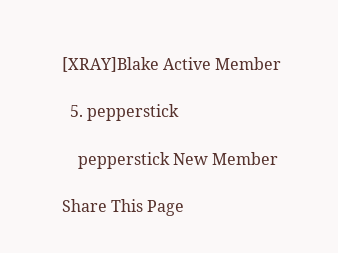[XRAY]Blake Active Member

  5. pepperstick

    pepperstick New Member

Share This Page